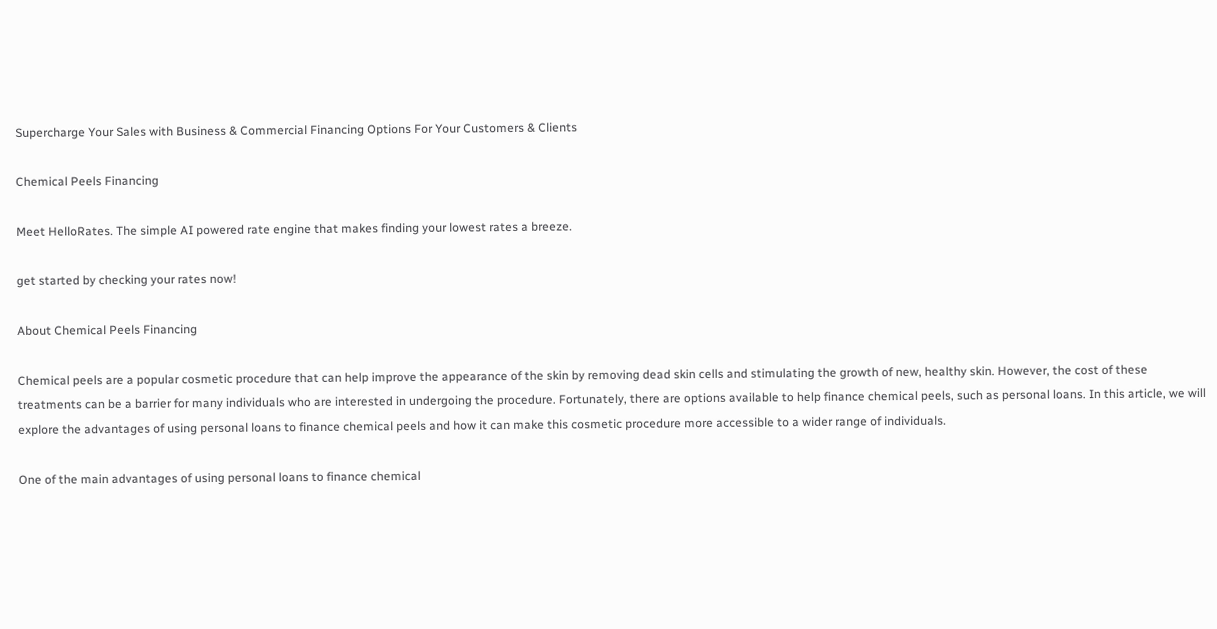Supercharge Your Sales with Business & Commercial Financing Options For Your Customers & Clients

Chemical Peels Financing

Meet HelloRates. The simple AI powered rate engine that makes finding your lowest rates a breeze.

get started by checking your rates now!

About Chemical Peels Financing

Chemical peels are a popular cosmetic procedure that can help improve the appearance of the skin by removing dead skin cells and stimulating the growth of new, healthy skin. However, the cost of these treatments can be a barrier for many individuals who are interested in undergoing the procedure. Fortunately, there are options available to help finance chemical peels, such as personal loans. In this article, we will explore the advantages of using personal loans to finance chemical peels and how it can make this cosmetic procedure more accessible to a wider range of individuals.

One of the main advantages of using personal loans to finance chemical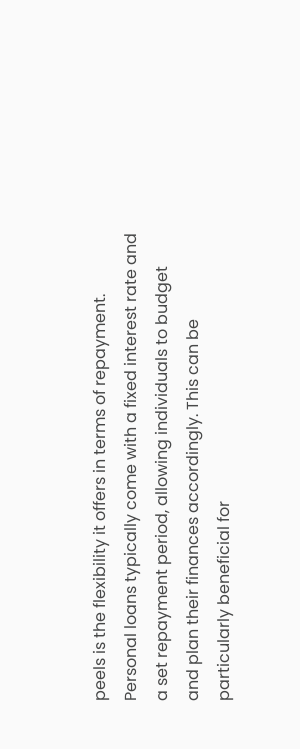peels is the flexibility it offers in terms of repayment. Personal loans typically come with a fixed interest rate and a set repayment period, allowing individuals to budget and plan their finances accordingly. This can be particularly beneficial for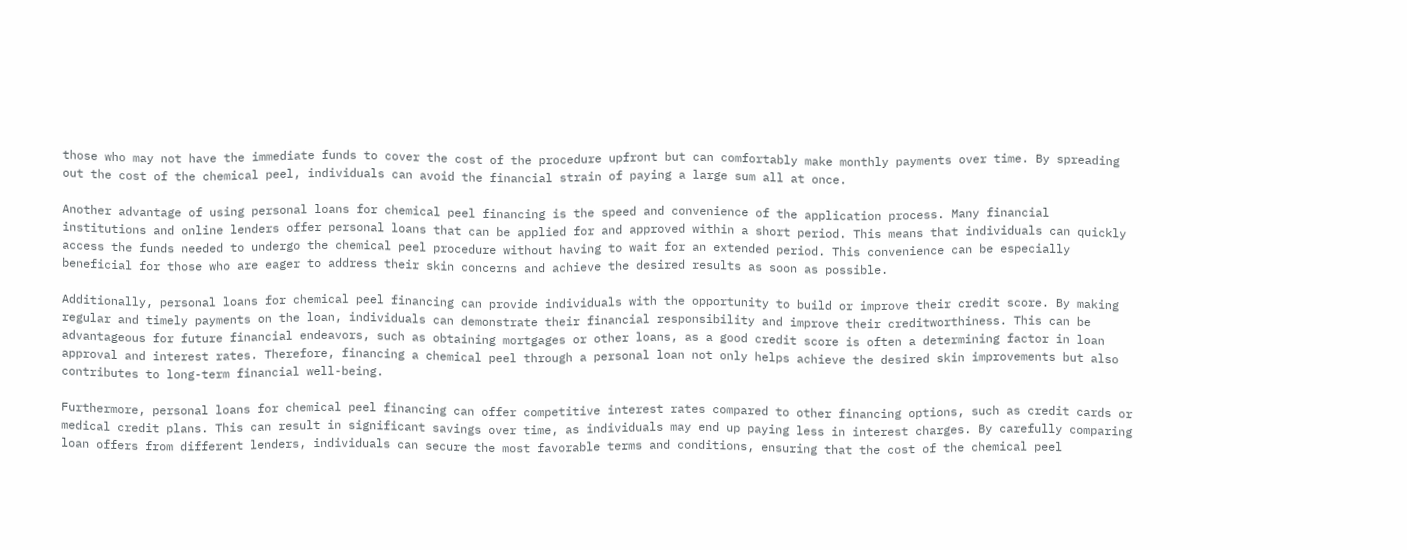those who may not have the immediate funds to cover the cost of the procedure upfront but can comfortably make monthly payments over time. By spreading out the cost of the chemical peel, individuals can avoid the financial strain of paying a large sum all at once.

Another advantage of using personal loans for chemical peel financing is the speed and convenience of the application process. Many financial institutions and online lenders offer personal loans that can be applied for and approved within a short period. This means that individuals can quickly access the funds needed to undergo the chemical peel procedure without having to wait for an extended period. This convenience can be especially beneficial for those who are eager to address their skin concerns and achieve the desired results as soon as possible.

Additionally, personal loans for chemical peel financing can provide individuals with the opportunity to build or improve their credit score. By making regular and timely payments on the loan, individuals can demonstrate their financial responsibility and improve their creditworthiness. This can be advantageous for future financial endeavors, such as obtaining mortgages or other loans, as a good credit score is often a determining factor in loan approval and interest rates. Therefore, financing a chemical peel through a personal loan not only helps achieve the desired skin improvements but also contributes to long-term financial well-being.

Furthermore, personal loans for chemical peel financing can offer competitive interest rates compared to other financing options, such as credit cards or medical credit plans. This can result in significant savings over time, as individuals may end up paying less in interest charges. By carefully comparing loan offers from different lenders, individuals can secure the most favorable terms and conditions, ensuring that the cost of the chemical peel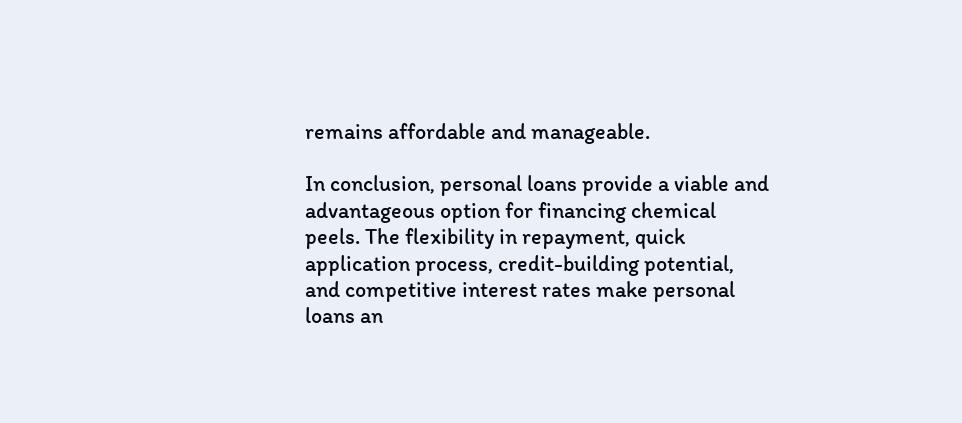remains affordable and manageable.

In conclusion, personal loans provide a viable and advantageous option for financing chemical peels. The flexibility in repayment, quick application process, credit-building potential, and competitive interest rates make personal loans an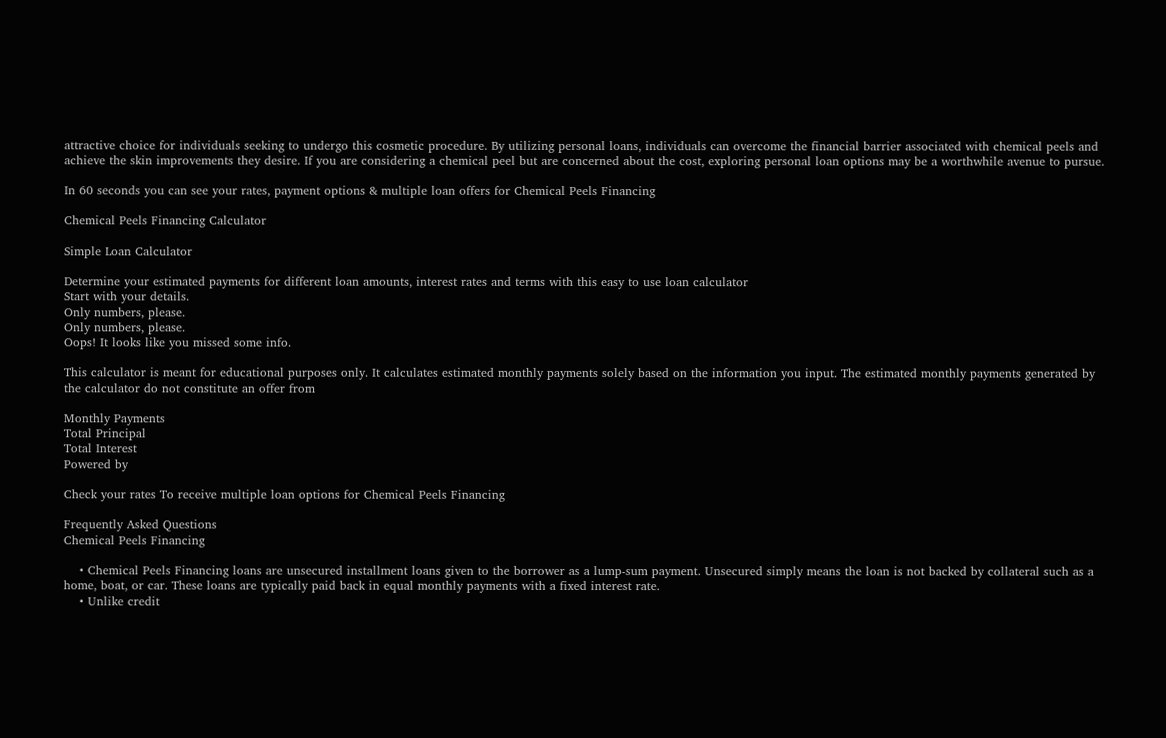attractive choice for individuals seeking to undergo this cosmetic procedure. By utilizing personal loans, individuals can overcome the financial barrier associated with chemical peels and achieve the skin improvements they desire. If you are considering a chemical peel but are concerned about the cost, exploring personal loan options may be a worthwhile avenue to pursue.

In 60 seconds you can see your rates, payment options & multiple loan offers for Chemical Peels Financing

Chemical Peels Financing Calculator

Simple Loan Calculator

Determine your estimated payments for different loan amounts, interest rates and terms with this easy to use loan calculator
Start with your details.
Only numbers, please.
Only numbers, please.
Oops! It looks like you missed some info.

This calculator is meant for educational purposes only. It calculates estimated monthly payments solely based on the information you input. The estimated monthly payments generated by the calculator do not constitute an offer from

Monthly Payments
Total Principal
Total Interest
Powered by

Check your rates To receive multiple loan options for Chemical Peels Financing

Frequently Asked Questions
Chemical Peels Financing

    • Chemical Peels Financing loans are unsecured installment loans given to the borrower as a lump-sum payment. Unsecured simply means the loan is not backed by collateral such as a home, boat, or car. These loans are typically paid back in equal monthly payments with a fixed interest rate.
    • Unlike credit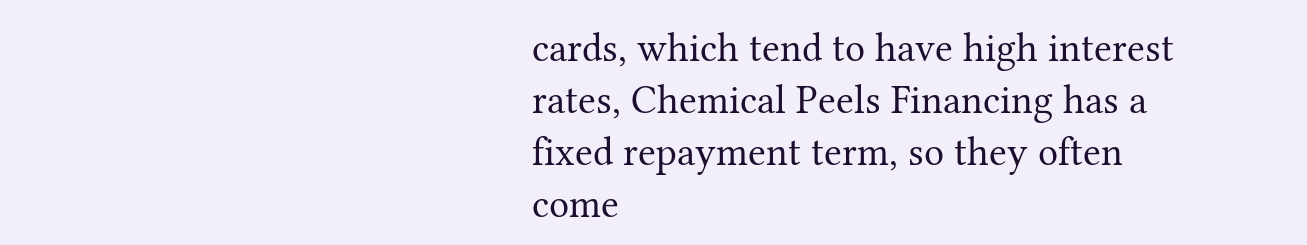cards, which tend to have high interest rates, Chemical Peels Financing has a fixed repayment term, so they often come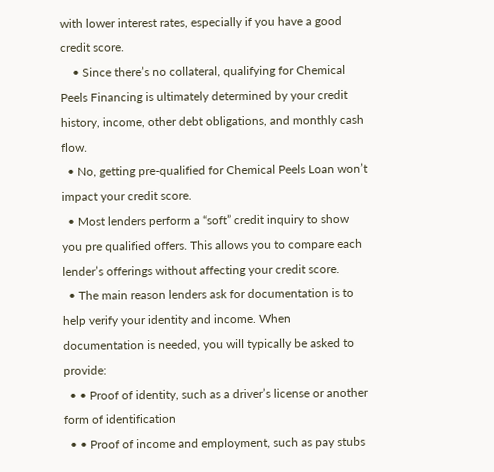with lower interest rates, especially if you have a good credit score.
    • Since there’s no collateral, qualifying for Chemical Peels Financing is ultimately determined by your credit history, income, other debt obligations, and monthly cash flow.
  • No, getting pre-qualified for Chemical Peels Loan won’t impact your credit score.
  • Most lenders perform a “soft” credit inquiry to show you pre qualified offers. This allows you to compare each lender’s offerings without affecting your credit score.
  • The main reason lenders ask for documentation is to help verify your identity and income. When documentation is needed, you will typically be asked to provide:
  • • Proof of identity, such as a driver’s license or another form of identification
  • • Proof of income and employment, such as pay stubs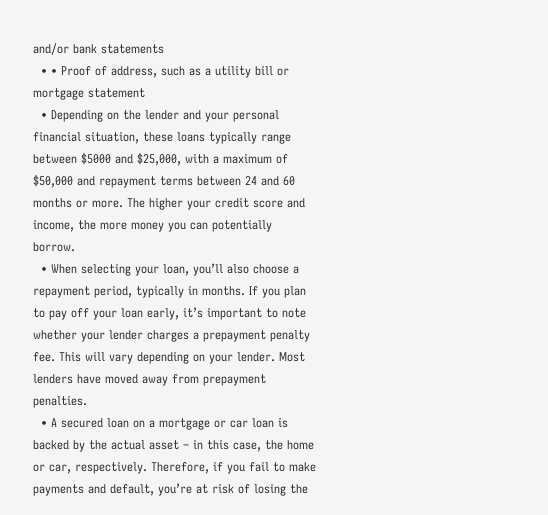and/or bank statements
  • • Proof of address, such as a utility bill or mortgage statement
  • Depending on the lender and your personal financial situation, these loans typically range between $5000 and $25,000, with a maximum of $50,000 and repayment terms between 24 and 60 months or more. The higher your credit score and income, the more money you can potentially borrow.
  • When selecting your loan, you’ll also choose a repayment period, typically in months. If you plan to pay off your loan early, it’s important to note whether your lender charges a prepayment penalty fee. This will vary depending on your lender. Most lenders have moved away from prepayment penalties.
  • A secured loan on a mortgage or car loan is backed by the actual asset – in this case, the home or car, respectively. Therefore, if you fail to make payments and default, you’re at risk of losing the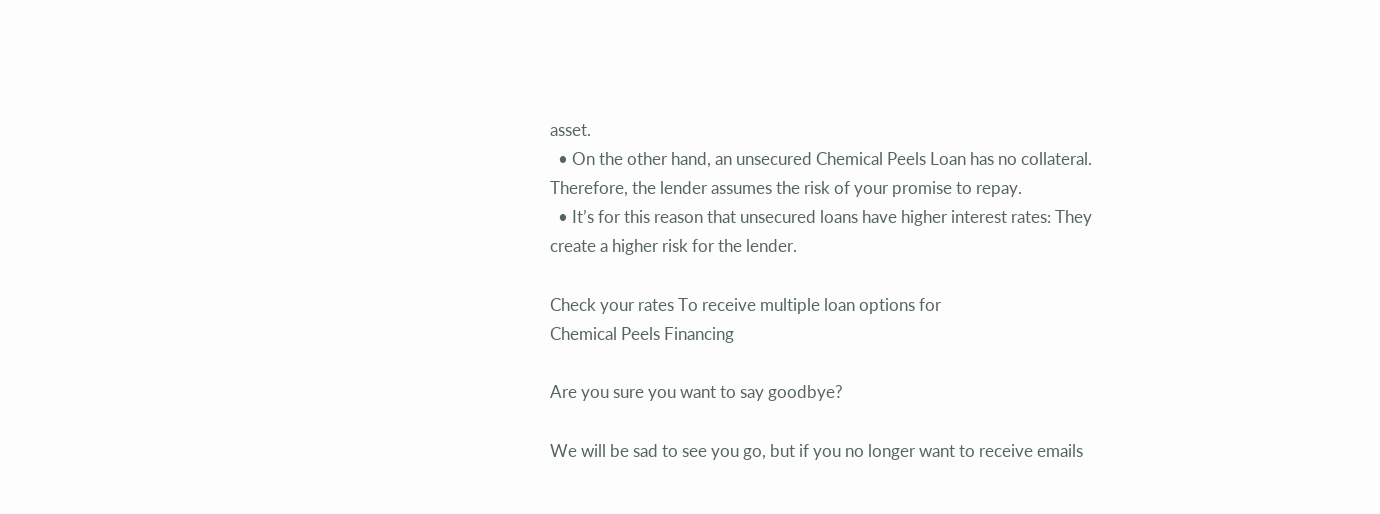asset.
  • On the other hand, an unsecured Chemical Peels Loan has no collateral. Therefore, the lender assumes the risk of your promise to repay.
  • It’s for this reason that unsecured loans have higher interest rates: They create a higher risk for the lender.

Check your rates To receive multiple loan options for
Chemical Peels Financing

Are you sure you want to say goodbye?

We will be sad to see you go, but if you no longer want to receive emails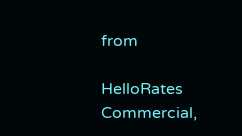from

HelloRates Commercial,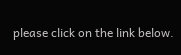please click on the link below.